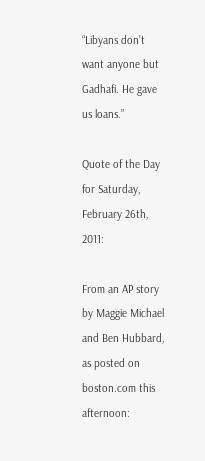“Libyans don’t want anyone but Gadhafi. He gave us loans.”

Quote of the Day for Saturday, February 26th, 2011:

From an AP story by Maggie Michael and Ben Hubbard, as posted on boston.com this afternoon: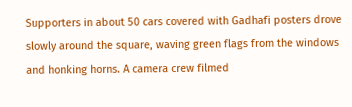Supporters in about 50 cars covered with Gadhafi posters drove slowly around the square, waving green flags from the windows and honking horns. A camera crew filmed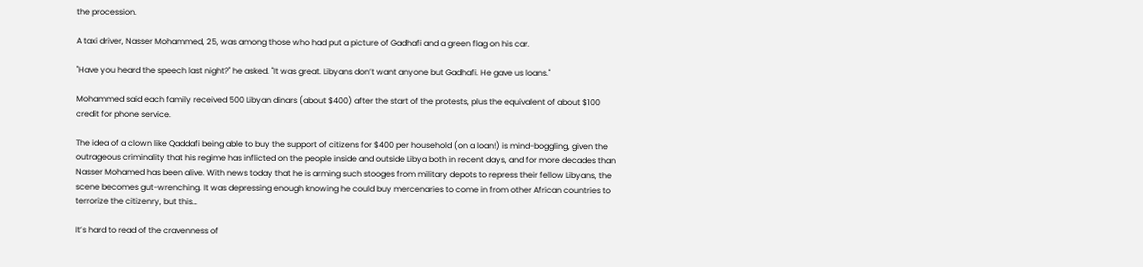the procession.

A taxi driver, Nasser Mohammed, 25, was among those who had put a picture of Gadhafi and a green flag on his car.

"Have you heard the speech last night?" he asked. "It was great. Libyans don’t want anyone but Gadhafi. He gave us loans."

Mohammed said each family received 500 Libyan dinars (about $400) after the start of the protests, plus the equivalent of about $100 credit for phone service.

The idea of a clown like Qaddafi being able to buy the support of citizens for $400 per household (on a loan!) is mind-boggling, given the outrageous criminality that his regime has inflicted on the people inside and outside Libya both in recent days, and for more decades than Nasser Mohamed has been alive. With news today that he is arming such stooges from military depots to repress their fellow Libyans, the scene becomes gut-wrenching. It was depressing enough knowing he could buy mercenaries to come in from other African countries to terrorize the citizenry, but this…

It’s hard to read of the cravenness of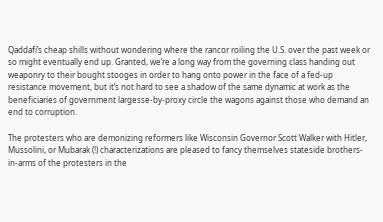Qaddafi’s cheap shills without wondering where the rancor roiling the U.S. over the past week or so might eventually end up. Granted, we’re a long way from the governing class handing out weaponry to their bought stooges in order to hang onto power in the face of a fed-up resistance movement, but it’s not hard to see a shadow of the same dynamic at work as the beneficiaries of government largesse-by-proxy circle the wagons against those who demand an end to corruption.

The protesters who are demonizing reformers like Wisconsin Governor Scott Walker with Hitler, Mussolini, or Mubarak (!) characterizations are pleased to fancy themselves stateside brothers-in-arms of the protesters in the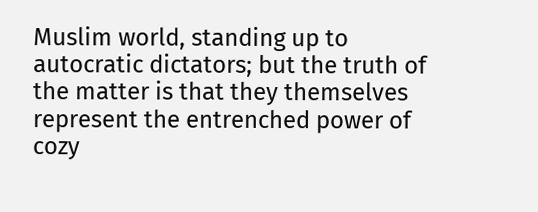Muslim world, standing up to autocratic dictators; but the truth of the matter is that they themselves represent the entrenched power of cozy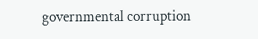governmental corruption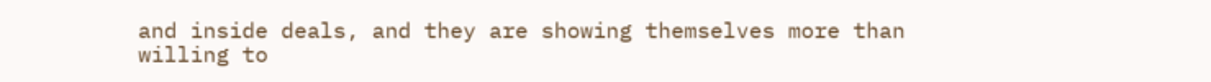and inside deals, and they are showing themselves more than willing to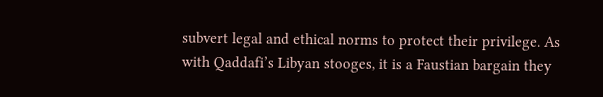subvert legal and ethical norms to protect their privilege. As with Qaddafi’s Libyan stooges, it is a Faustian bargain they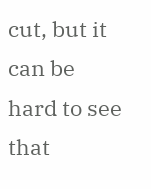cut, but it can be hard to see that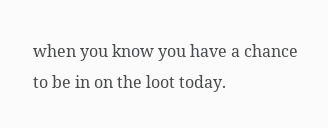when you know you have a chance to be in on the loot today.